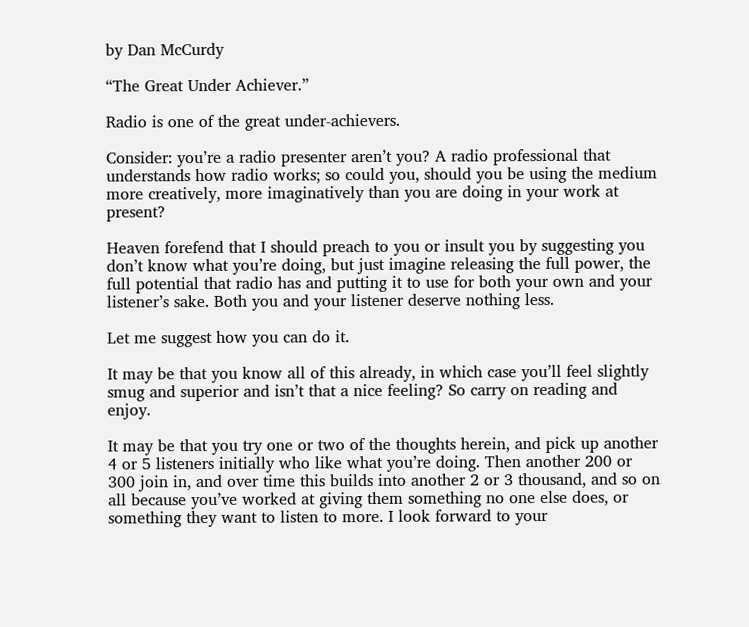by Dan McCurdy

“The Great Under Achiever.”

Radio is one of the great under-achievers.

Consider: you’re a radio presenter aren’t you? A radio professional that understands how radio works; so could you, should you be using the medium more creatively, more imaginatively than you are doing in your work at present?

Heaven forefend that I should preach to you or insult you by suggesting you don’t know what you’re doing, but just imagine releasing the full power, the full potential that radio has and putting it to use for both your own and your listener’s sake. Both you and your listener deserve nothing less.

Let me suggest how you can do it.

It may be that you know all of this already, in which case you’ll feel slightly smug and superior and isn’t that a nice feeling? So carry on reading and enjoy.

It may be that you try one or two of the thoughts herein, and pick up another 4 or 5 listeners initially who like what you’re doing. Then another 200 or 300 join in, and over time this builds into another 2 or 3 thousand, and so on all because you’ve worked at giving them something no one else does, or something they want to listen to more. I look forward to your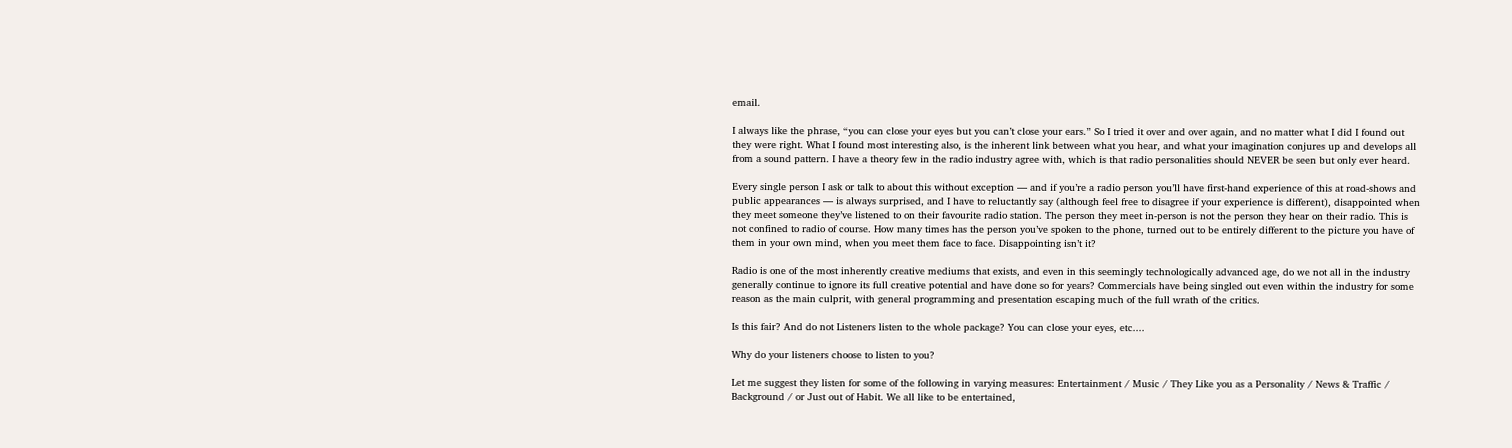email.

I always like the phrase, “you can close your eyes but you can’t close your ears.” So I tried it over and over again, and no matter what I did I found out they were right. What I found most interesting also, is the inherent link between what you hear, and what your imagination conjures up and develops all from a sound pattern. I have a theory few in the radio industry agree with, which is that radio personalities should NEVER be seen but only ever heard.

Every single person I ask or talk to about this without exception — and if you’re a radio person you’ll have first-hand experience of this at road-shows and public appearances — is always surprised, and I have to reluctantly say (although feel free to disagree if your experience is different), disappointed when they meet someone they’ve listened to on their favourite radio station. The person they meet in-person is not the person they hear on their radio. This is not confined to radio of course. How many times has the person you’ve spoken to the phone, turned out to be entirely different to the picture you have of them in your own mind, when you meet them face to face. Disappointing isn’t it?

Radio is one of the most inherently creative mediums that exists, and even in this seemingly technologically advanced age, do we not all in the industry generally continue to ignore its full creative potential and have done so for years? Commercials have being singled out even within the industry for some reason as the main culprit, with general programming and presentation escaping much of the full wrath of the critics.

Is this fair? And do not Listeners listen to the whole package? You can close your eyes, etc....

Why do your listeners choose to listen to you?

Let me suggest they listen for some of the following in varying measures: Entertainment / Music / They Like you as a Personality / News & Traffic / Background / or Just out of Habit. We all like to be entertained,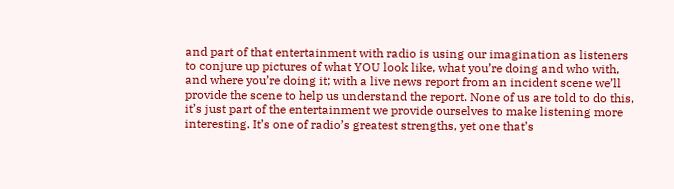and part of that entertainment with radio is using our imagination as listeners to conjure up pictures of what YOU look like, what you’re doing and who with, and where you’re doing it; with a live news report from an incident scene we’ll provide the scene to help us understand the report. None of us are told to do this, it’s just part of the entertainment we provide ourselves to make listening more interesting. It’s one of radio’s greatest strengths, yet one that’s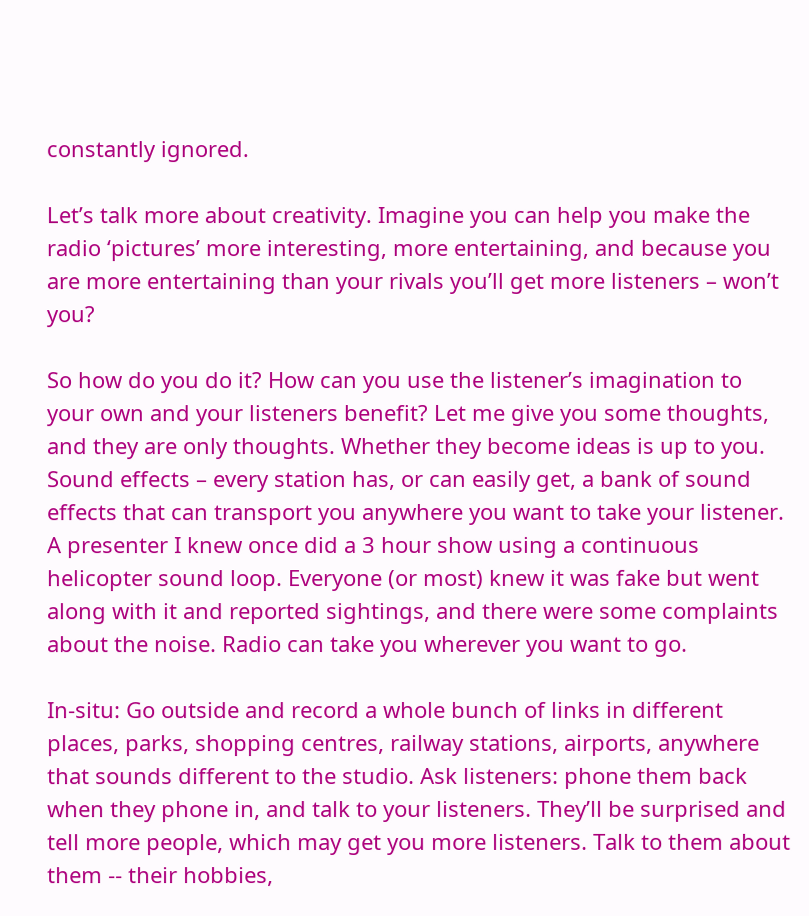constantly ignored.

Let’s talk more about creativity. Imagine you can help you make the radio ‘pictures’ more interesting, more entertaining, and because you are more entertaining than your rivals you’ll get more listeners – won’t you?

So how do you do it? How can you use the listener’s imagination to your own and your listeners benefit? Let me give you some thoughts, and they are only thoughts. Whether they become ideas is up to you. Sound effects – every station has, or can easily get, a bank of sound effects that can transport you anywhere you want to take your listener. A presenter I knew once did a 3 hour show using a continuous helicopter sound loop. Everyone (or most) knew it was fake but went along with it and reported sightings, and there were some complaints about the noise. Radio can take you wherever you want to go.

In-situ: Go outside and record a whole bunch of links in different places, parks, shopping centres, railway stations, airports, anywhere that sounds different to the studio. Ask listeners: phone them back when they phone in, and talk to your listeners. They’ll be surprised and tell more people, which may get you more listeners. Talk to them about them -- their hobbies,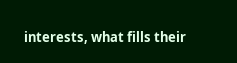interests, what fills their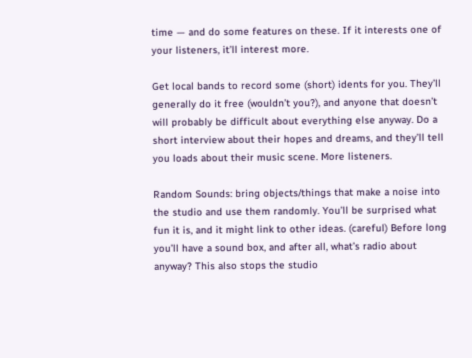time — and do some features on these. If it interests one of your listeners, it’ll interest more.

Get local bands to record some (short) idents for you. They’ll generally do it free (wouldn’t you?), and anyone that doesn’t will probably be difficult about everything else anyway. Do a short interview about their hopes and dreams, and they’ll tell you loads about their music scene. More listeners.

Random Sounds: bring objects/things that make a noise into the studio and use them randomly. You’ll be surprised what fun it is, and it might link to other ideas. (careful) Before long you’ll have a sound box, and after all, what’s radio about anyway? This also stops the studio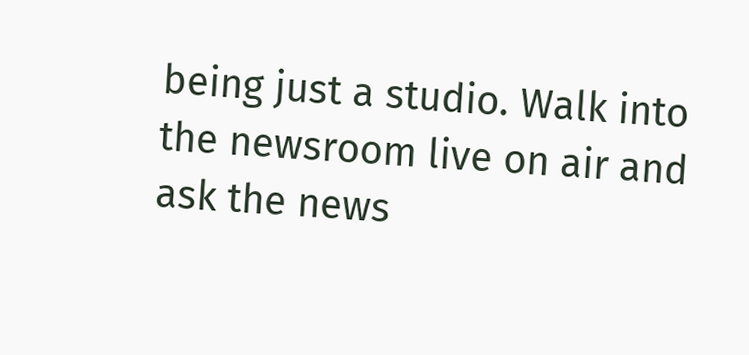being just a studio. Walk into the newsroom live on air and ask the news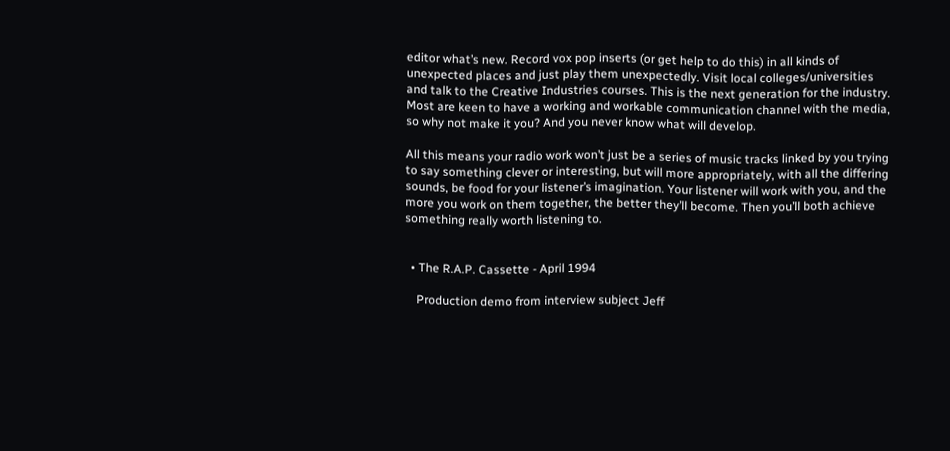editor what’s new. Record vox pop inserts (or get help to do this) in all kinds of unexpected places and just play them unexpectedly. Visit local colleges/universities and talk to the Creative Industries courses. This is the next generation for the industry. Most are keen to have a working and workable communication channel with the media, so why not make it you? And you never know what will develop.

All this means your radio work won’t just be a series of music tracks linked by you trying to say something clever or interesting, but will more appropriately, with all the differing sounds, be food for your listener’s imagination. Your listener will work with you, and the more you work on them together, the better they’ll become. Then you’ll both achieve something really worth listening to.


  • The R.A.P. Cassette - April 1994

    Production demo from interview subject Jeff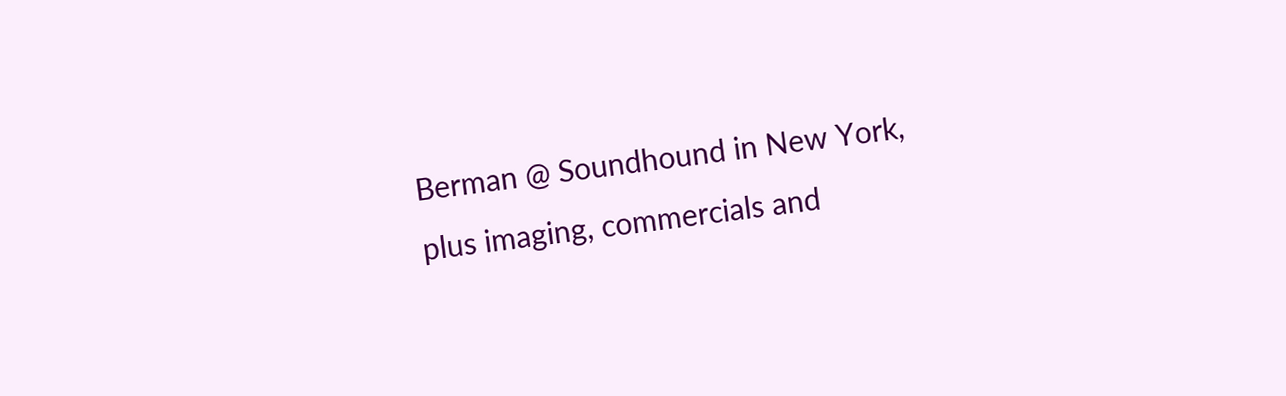Berman @ Soundhound in New York, plus imaging, commercials and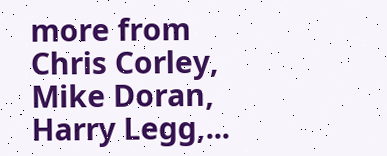more from Chris Corley, Mike Doran, Harry Legg,...